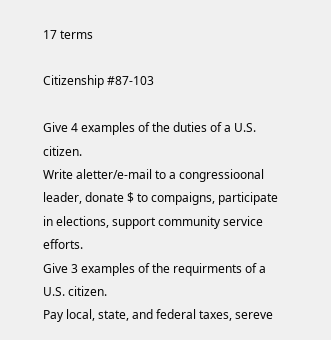17 terms

Citizenship #87-103

Give 4 examples of the duties of a U.S. citizen.
Write aletter/e-mail to a congressioonal leader, donate $ to compaigns, participate in elections, support community service efforts.
Give 3 examples of the requirments of a U.S. citizen.
Pay local, state, and federal taxes, sereve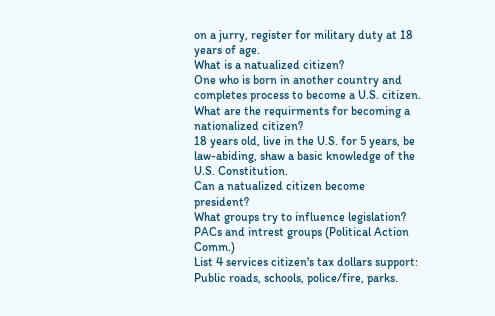on a jurry, register for military duty at 18 years of age.
What is a natualized citizen?
One who is born in another country and completes process to become a U.S. citizen.
What are the requirments for becoming a nationalized citizen?
18 years old, live in the U.S. for 5 years, be law-abiding, shaw a basic knowledge of the U.S. Constitution.
Can a natualized citizen become president?
What groups try to influence legislation?
PACs and intrest groups (Political Action Comm.)
List 4 services citizen's tax dollars support:
Public roads, schools, police/fire, parks.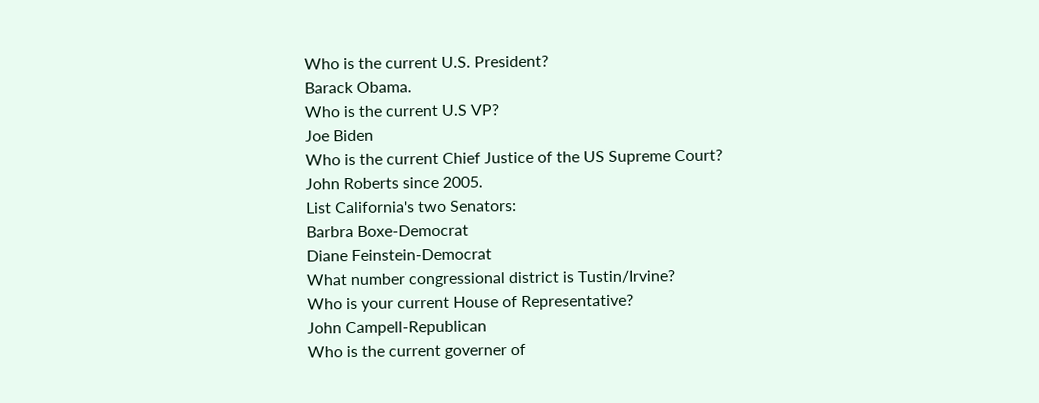Who is the current U.S. President?
Barack Obama.
Who is the current U.S VP?
Joe Biden
Who is the current Chief Justice of the US Supreme Court?
John Roberts since 2005.
List California's two Senators:
Barbra Boxe-Democrat
Diane Feinstein-Democrat
What number congressional district is Tustin/Irvine?
Who is your current House of Representative?
John Campell-Republican
Who is the current governer of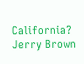California?
Jerry Brown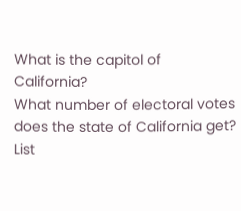What is the capitol of California?
What number of electoral votes does the state of California get?
List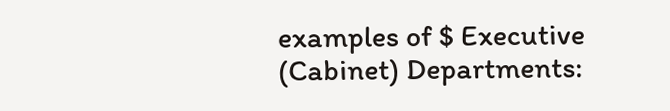examples of $ Executive (Cabinet) Departments: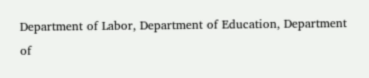Department of Labor, Department of Education, Department of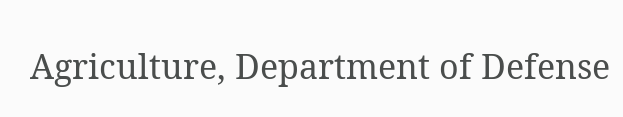Agriculture, Department of Defense